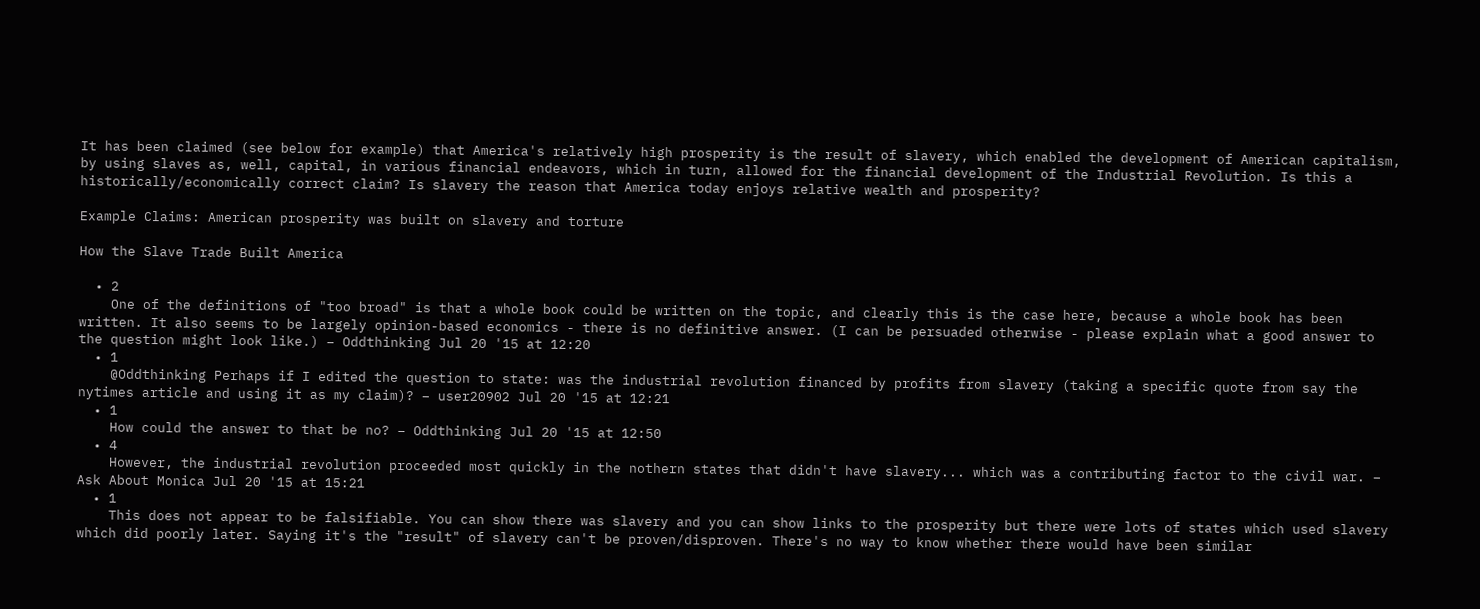It has been claimed (see below for example) that America's relatively high prosperity is the result of slavery, which enabled the development of American capitalism, by using slaves as, well, capital, in various financial endeavors, which in turn, allowed for the financial development of the Industrial Revolution. Is this a historically/economically correct claim? Is slavery the reason that America today enjoys relative wealth and prosperity?

Example Claims: American prosperity was built on slavery and torture

How the Slave Trade Built America

  • 2
    One of the definitions of "too broad" is that a whole book could be written on the topic, and clearly this is the case here, because a whole book has been written. It also seems to be largely opinion-based economics - there is no definitive answer. (I can be persuaded otherwise - please explain what a good answer to the question might look like.) – Oddthinking Jul 20 '15 at 12:20
  • 1
    @Oddthinking Perhaps if I edited the question to state: was the industrial revolution financed by profits from slavery (taking a specific quote from say the nytimes article and using it as my claim)? – user20902 Jul 20 '15 at 12:21
  • 1
    How could the answer to that be no? – Oddthinking Jul 20 '15 at 12:50
  • 4
    However, the industrial revolution proceeded most quickly in the nothern states that didn't have slavery... which was a contributing factor to the civil war. – Ask About Monica Jul 20 '15 at 15:21
  • 1
    This does not appear to be falsifiable. You can show there was slavery and you can show links to the prosperity but there were lots of states which used slavery which did poorly later. Saying it's the "result" of slavery can't be proven/disproven. There's no way to know whether there would have been similar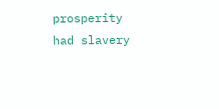prosperity had slavery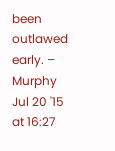been outlawed early. – Murphy Jul 20 '15 at 16:27